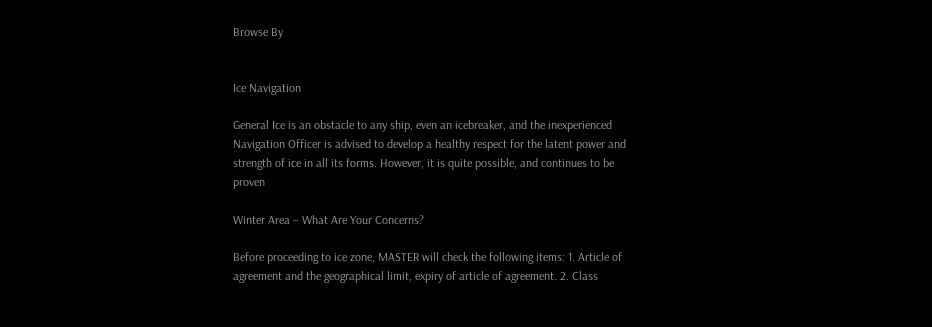Browse By


Ice Navigation

General Ice is an obstacle to any ship, even an icebreaker, and the inexperienced Navigation Officer is advised to develop a healthy respect for the latent power and strength of ice in all its forms. However, it is quite possible, and continues to be proven

Winter Area – What Are Your Concerns?

Before proceeding to ice zone, MASTER will check the following items: 1. Article of agreement and the geographical limit, expiry of article of agreement. 2. Class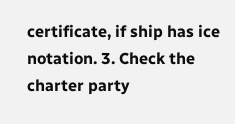certificate, if ship has ice notation. 3. Check the charter party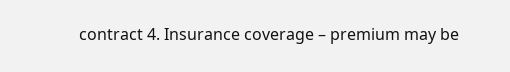contract 4. Insurance coverage – premium may be